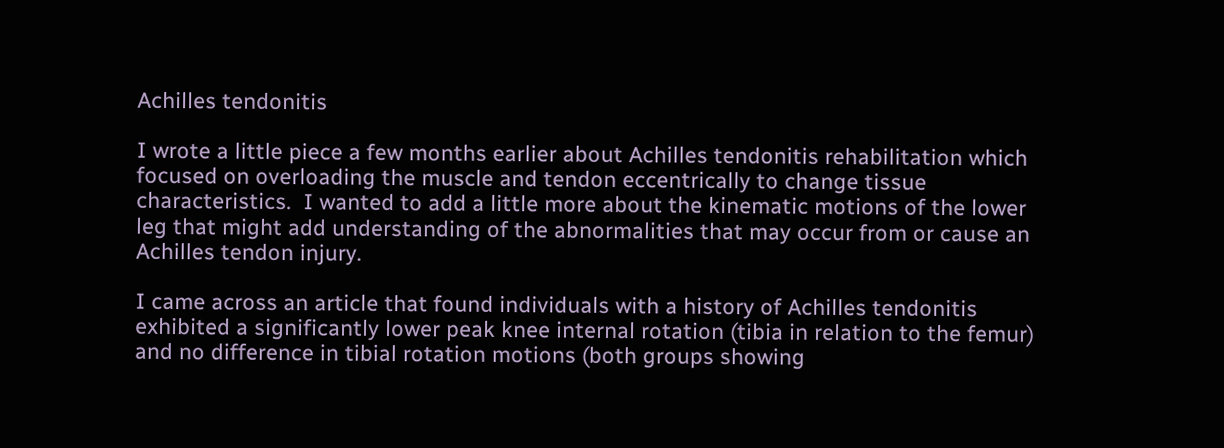Achilles tendonitis

I wrote a little piece a few months earlier about Achilles tendonitis rehabilitation which focused on overloading the muscle and tendon eccentrically to change tissue characteristics.  I wanted to add a little more about the kinematic motions of the lower leg that might add understanding of the abnormalities that may occur from or cause an Achilles tendon injury.

I came across an article that found individuals with a history of Achilles tendonitis exhibited a significantly lower peak knee internal rotation (tibia in relation to the femur) and no difference in tibial rotation motions (both groups showing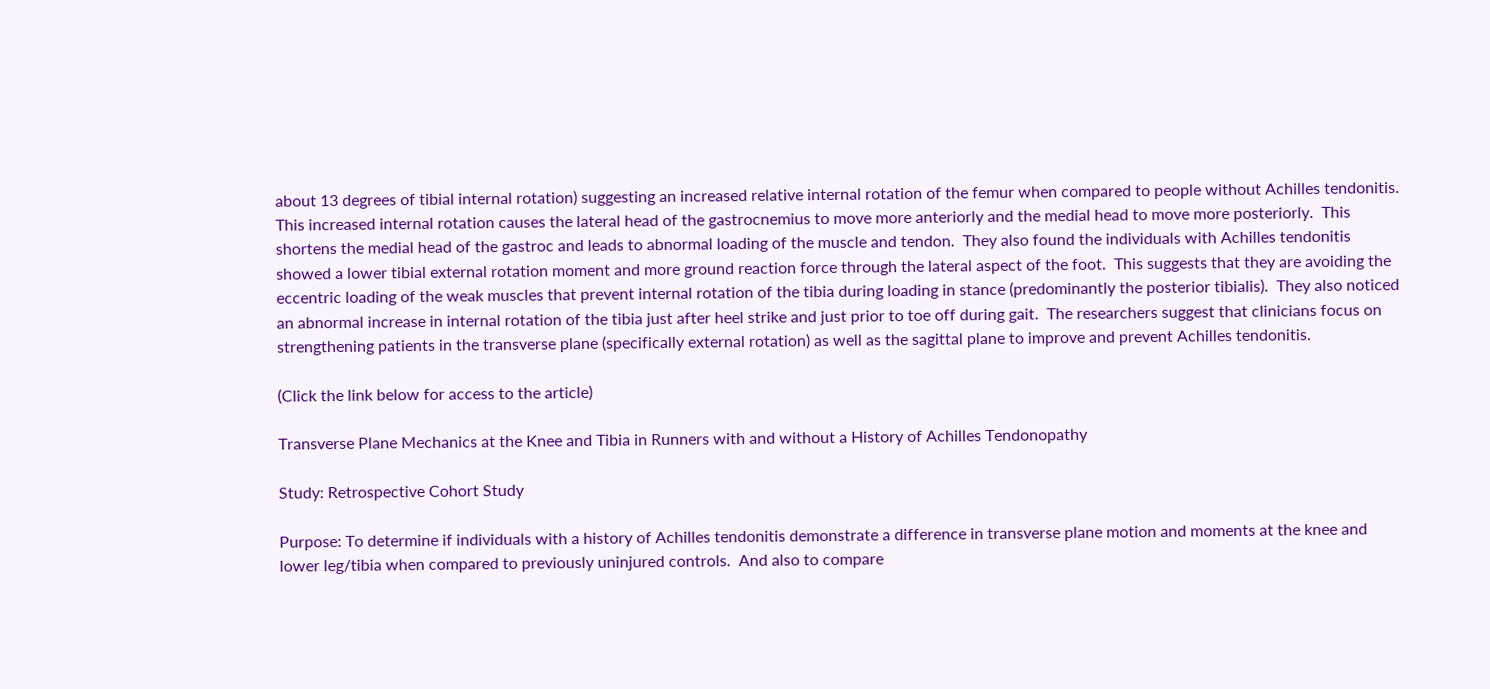about 13 degrees of tibial internal rotation) suggesting an increased relative internal rotation of the femur when compared to people without Achilles tendonitis.  This increased internal rotation causes the lateral head of the gastrocnemius to move more anteriorly and the medial head to move more posteriorly.  This shortens the medial head of the gastroc and leads to abnormal loading of the muscle and tendon.  They also found the individuals with Achilles tendonitis showed a lower tibial external rotation moment and more ground reaction force through the lateral aspect of the foot.  This suggests that they are avoiding the eccentric loading of the weak muscles that prevent internal rotation of the tibia during loading in stance (predominantly the posterior tibialis).  They also noticed an abnormal increase in internal rotation of the tibia just after heel strike and just prior to toe off during gait.  The researchers suggest that clinicians focus on strengthening patients in the transverse plane (specifically external rotation) as well as the sagittal plane to improve and prevent Achilles tendonitis.

(Click the link below for access to the article)

Transverse Plane Mechanics at the Knee and Tibia in Runners with and without a History of Achilles Tendonopathy

Study: Retrospective Cohort Study

Purpose: To determine if individuals with a history of Achilles tendonitis demonstrate a difference in transverse plane motion and moments at the knee and lower leg/tibia when compared to previously uninjured controls.  And also to compare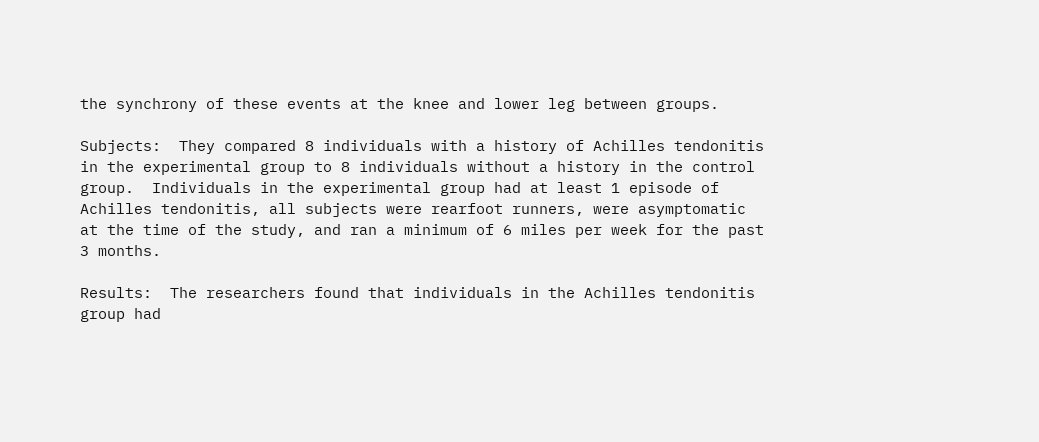the synchrony of these events at the knee and lower leg between groups.

Subjects:  They compared 8 individuals with a history of Achilles tendonitis in the experimental group to 8 individuals without a history in the control group.  Individuals in the experimental group had at least 1 episode of Achilles tendonitis, all subjects were rearfoot runners, were asymptomatic at the time of the study, and ran a minimum of 6 miles per week for the past 3 months.

Results:  The researchers found that individuals in the Achilles tendonitis group had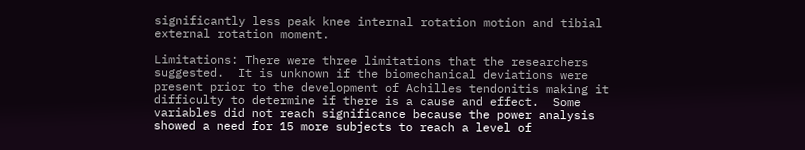significantly less peak knee internal rotation motion and tibial external rotation moment.

Limitations: There were three limitations that the researchers suggested.  It is unknown if the biomechanical deviations were present prior to the development of Achilles tendonitis making it difficulty to determine if there is a cause and effect.  Some variables did not reach significance because the power analysis showed a need for 15 more subjects to reach a level of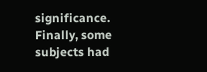significance.  Finally, some subjects had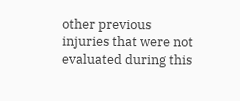other previous injuries that were not evaluated during this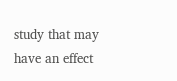study that may have an effect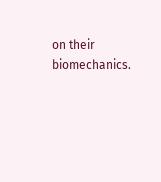on their biomechanics.